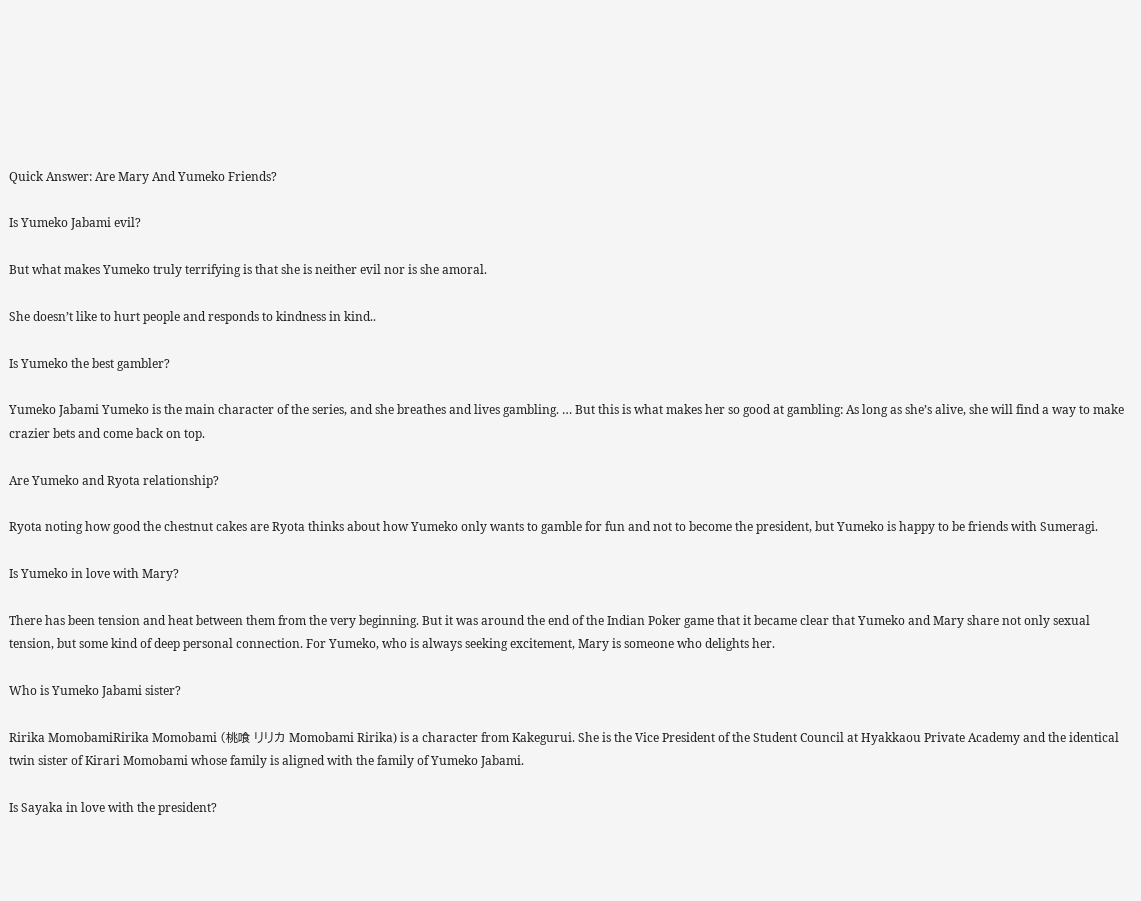Quick Answer: Are Mary And Yumeko Friends?

Is Yumeko Jabami evil?

But what makes Yumeko truly terrifying is that she is neither evil nor is she amoral.

She doesn’t like to hurt people and responds to kindness in kind..

Is Yumeko the best gambler?

Yumeko Jabami Yumeko is the main character of the series, and she breathes and lives gambling. … But this is what makes her so good at gambling: As long as she’s alive, she will find a way to make crazier bets and come back on top.

Are Yumeko and Ryota relationship?

Ryota noting how good the chestnut cakes are Ryota thinks about how Yumeko only wants to gamble for fun and not to become the president, but Yumeko is happy to be friends with Sumeragi.

Is Yumeko in love with Mary?

There has been tension and heat between them from the very beginning. But it was around the end of the Indian Poker game that it became clear that Yumeko and Mary share not only sexual tension, but some kind of deep personal connection. For Yumeko, who is always seeking excitement, Mary is someone who delights her.

Who is Yumeko Jabami sister?

Ririka MomobamiRirika Momobami (桃喰 リリカ Momobami Ririka) is a character from Kakegurui. She is the Vice President of the Student Council at Hyakkaou Private Academy and the identical twin sister of Kirari Momobami whose family is aligned with the family of Yumeko Jabami.

Is Sayaka in love with the president?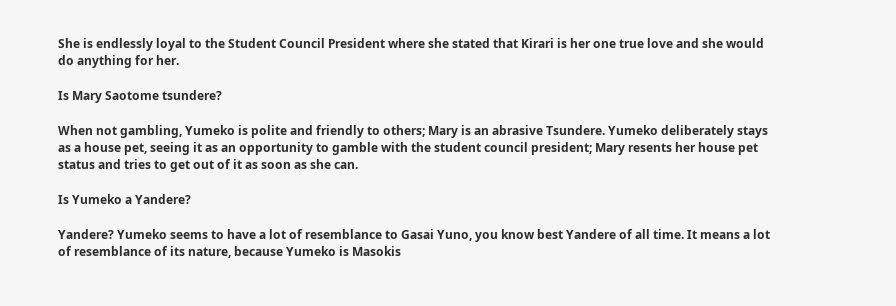She is endlessly loyal to the Student Council President where she stated that Kirari is her one true love and she would do anything for her.

Is Mary Saotome tsundere?

When not gambling, Yumeko is polite and friendly to others; Mary is an abrasive Tsundere. Yumeko deliberately stays as a house pet, seeing it as an opportunity to gamble with the student council president; Mary resents her house pet status and tries to get out of it as soon as she can.

Is Yumeko a Yandere?

Yandere? Yumeko seems to have a lot of resemblance to Gasai Yuno, you know best Yandere of all time. It means a lot of resemblance of its nature, because Yumeko is Masokis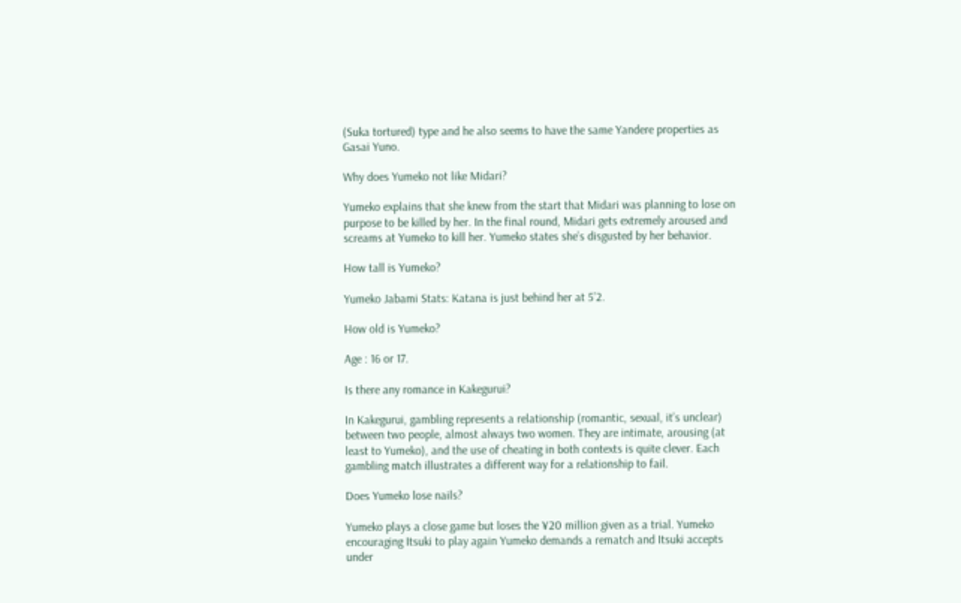(Suka tortured) type and he also seems to have the same Yandere properties as Gasai Yuno.

Why does Yumeko not like Midari?

Yumeko explains that she knew from the start that Midari was planning to lose on purpose to be killed by her. In the final round, Midari gets extremely aroused and screams at Yumeko to kill her. Yumeko states she’s disgusted by her behavior.

How tall is Yumeko?

Yumeko Jabami Stats: Katana is just behind her at 5’2.

How old is Yumeko?

Age : 16 or 17.

Is there any romance in Kakegurui?

In Kakegurui, gambling represents a relationship (romantic, sexual, it’s unclear) between two people, almost always two women. They are intimate, arousing (at least to Yumeko), and the use of cheating in both contexts is quite clever. Each gambling match illustrates a different way for a relationship to fail.

Does Yumeko lose nails?

Yumeko plays a close game but loses the ¥20 million given as a trial. Yumeko encouraging Itsuki to play again Yumeko demands a rematch and Itsuki accepts under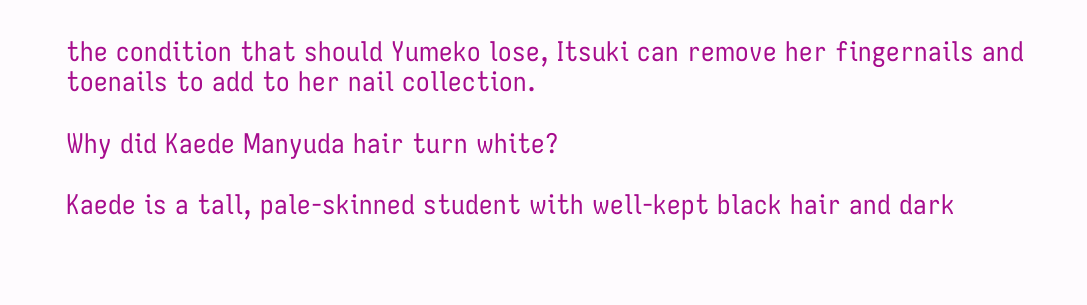the condition that should Yumeko lose, Itsuki can remove her fingernails and toenails to add to her nail collection.

Why did Kaede Manyuda hair turn white?

Kaede is a tall, pale-skinned student with well-kept black hair and dark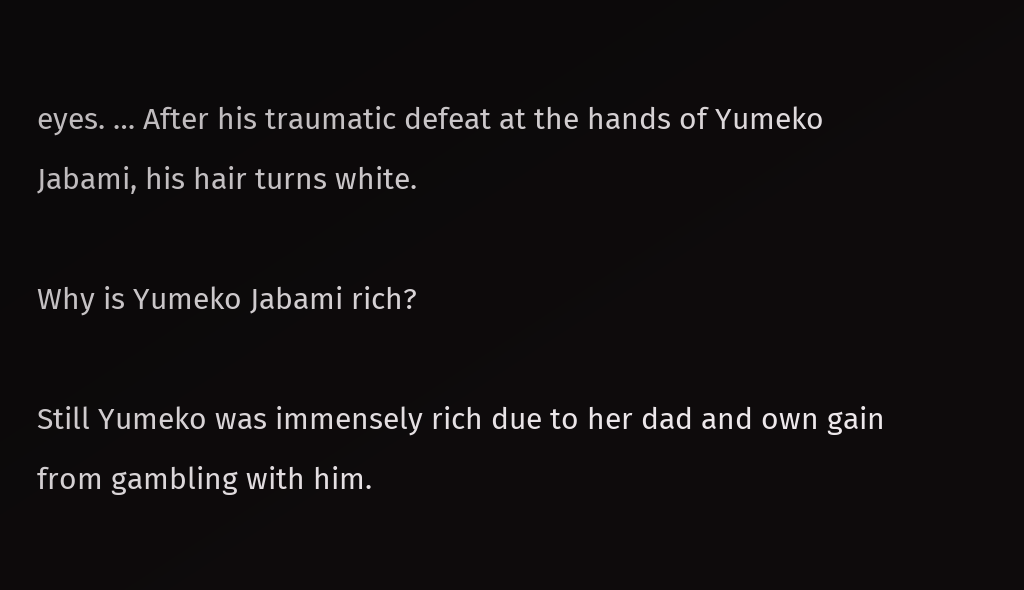eyes. … After his traumatic defeat at the hands of Yumeko Jabami, his hair turns white.

Why is Yumeko Jabami rich?

Still Yumeko was immensely rich due to her dad and own gain from gambling with him.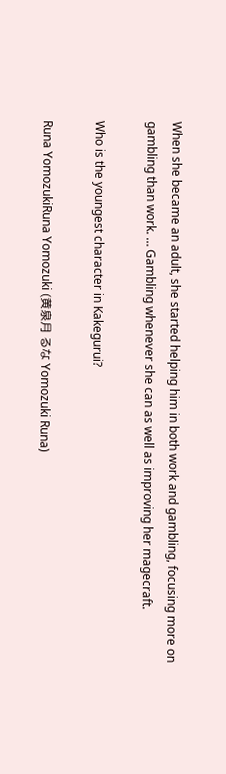When she became an adult, she started helping him in both work and gambling, focusing more on gambling than work. … Gambling whenever she can as well as improving her magecraft.

Who is the youngest character in Kakegurui?

Runa YomozukiRuna Yomozuki (黄泉月 るな Yomozuki Runa)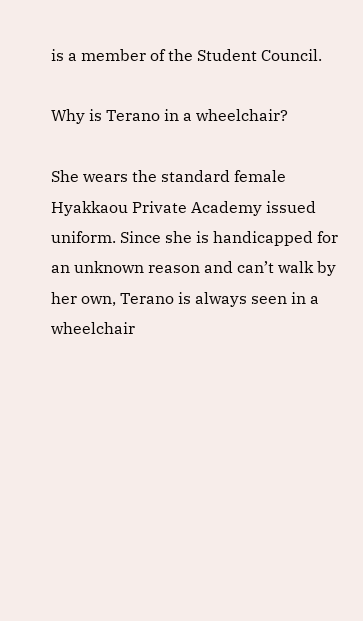is a member of the Student Council.

Why is Terano in a wheelchair?

She wears the standard female Hyakkaou Private Academy issued uniform. Since she is handicapped for an unknown reason and can’t walk by her own, Terano is always seen in a wheelchair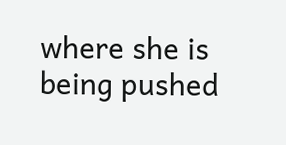where she is being pushed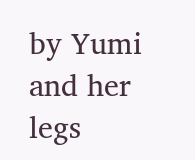by Yumi and her legs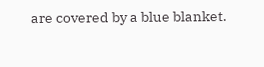are covered by a blue blanket.